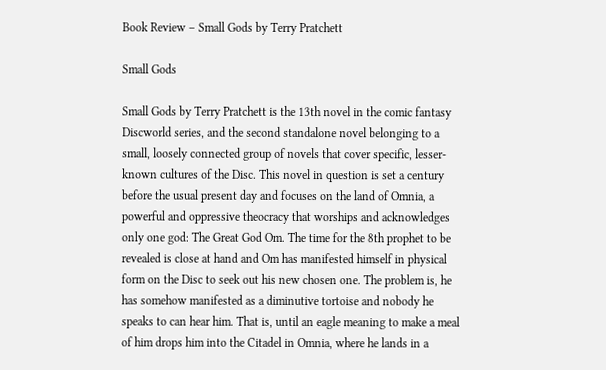Book Review – Small Gods by Terry Pratchett

Small Gods

Small Gods by Terry Pratchett is the 13th novel in the comic fantasy Discworld series, and the second standalone novel belonging to a small, loosely connected group of novels that cover specific, lesser-known cultures of the Disc. This novel in question is set a century before the usual present day and focuses on the land of Omnia, a powerful and oppressive theocracy that worships and acknowledges only one god: The Great God Om. The time for the 8th prophet to be revealed is close at hand and Om has manifested himself in physical form on the Disc to seek out his new chosen one. The problem is, he has somehow manifested as a diminutive tortoise and nobody he speaks to can hear him. That is, until an eagle meaning to make a meal of him drops him into the Citadel in Omnia, where he lands in a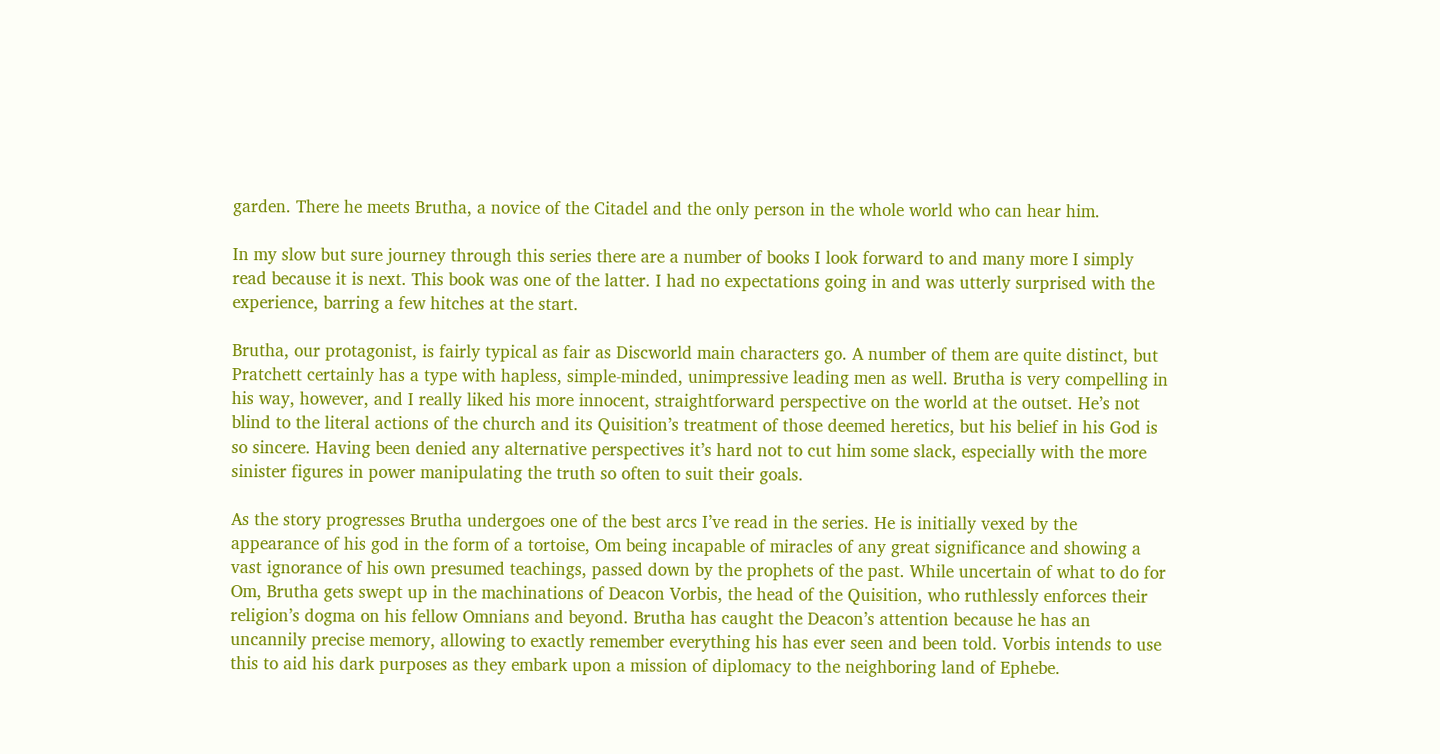garden. There he meets Brutha, a novice of the Citadel and the only person in the whole world who can hear him.

In my slow but sure journey through this series there are a number of books I look forward to and many more I simply read because it is next. This book was one of the latter. I had no expectations going in and was utterly surprised with the experience, barring a few hitches at the start.

Brutha, our protagonist, is fairly typical as fair as Discworld main characters go. A number of them are quite distinct, but Pratchett certainly has a type with hapless, simple-minded, unimpressive leading men as well. Brutha is very compelling in his way, however, and I really liked his more innocent, straightforward perspective on the world at the outset. He’s not blind to the literal actions of the church and its Quisition’s treatment of those deemed heretics, but his belief in his God is so sincere. Having been denied any alternative perspectives it’s hard not to cut him some slack, especially with the more sinister figures in power manipulating the truth so often to suit their goals.

As the story progresses Brutha undergoes one of the best arcs I’ve read in the series. He is initially vexed by the appearance of his god in the form of a tortoise, Om being incapable of miracles of any great significance and showing a vast ignorance of his own presumed teachings, passed down by the prophets of the past. While uncertain of what to do for Om, Brutha gets swept up in the machinations of Deacon Vorbis, the head of the Quisition, who ruthlessly enforces their religion’s dogma on his fellow Omnians and beyond. Brutha has caught the Deacon’s attention because he has an uncannily precise memory, allowing to exactly remember everything his has ever seen and been told. Vorbis intends to use this to aid his dark purposes as they embark upon a mission of diplomacy to the neighboring land of Ephebe.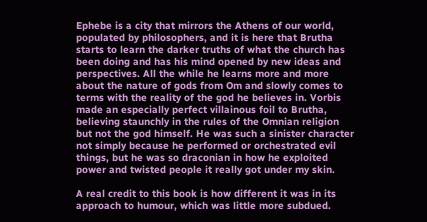Ephebe is a city that mirrors the Athens of our world, populated by philosophers, and it is here that Brutha starts to learn the darker truths of what the church has been doing and has his mind opened by new ideas and perspectives. All the while he learns more and more about the nature of gods from Om and slowly comes to terms with the reality of the god he believes in. Vorbis made an especially perfect villainous foil to Brutha, believing staunchly in the rules of the Omnian religion but not the god himself. He was such a sinister character not simply because he performed or orchestrated evil things, but he was so draconian in how he exploited power and twisted people it really got under my skin.

A real credit to this book is how different it was in its approach to humour, which was little more subdued.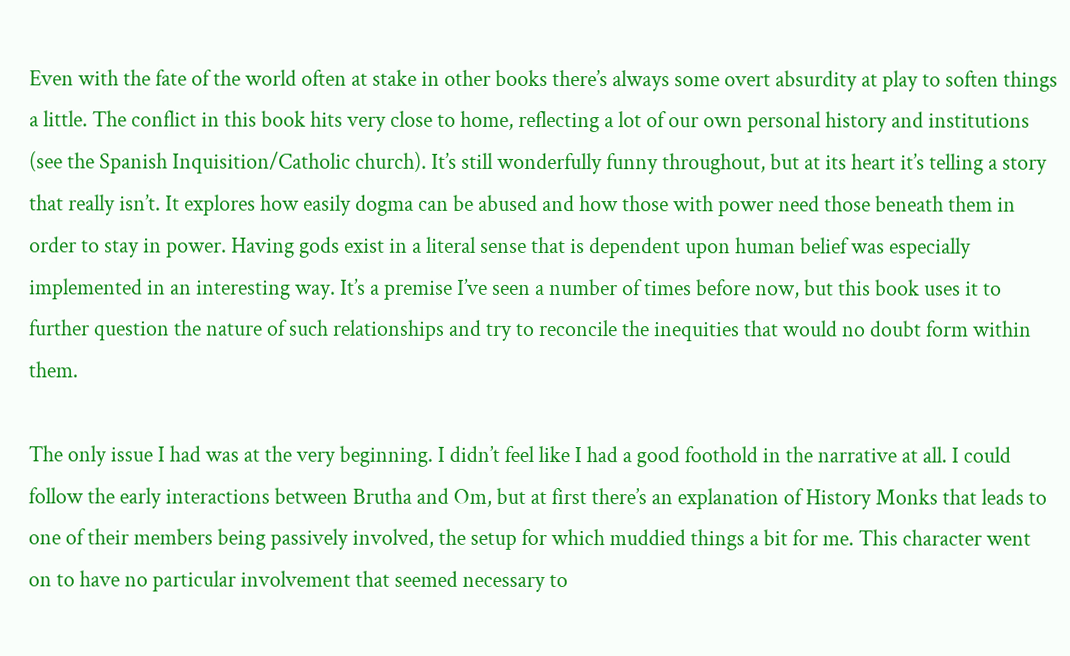Even with the fate of the world often at stake in other books there’s always some overt absurdity at play to soften things a little. The conflict in this book hits very close to home, reflecting a lot of our own personal history and institutions (see the Spanish Inquisition/Catholic church). It’s still wonderfully funny throughout, but at its heart it’s telling a story that really isn’t. It explores how easily dogma can be abused and how those with power need those beneath them in order to stay in power. Having gods exist in a literal sense that is dependent upon human belief was especially implemented in an interesting way. It’s a premise I’ve seen a number of times before now, but this book uses it to further question the nature of such relationships and try to reconcile the inequities that would no doubt form within them.

The only issue I had was at the very beginning. I didn’t feel like I had a good foothold in the narrative at all. I could follow the early interactions between Brutha and Om, but at first there’s an explanation of History Monks that leads to one of their members being passively involved, the setup for which muddied things a bit for me. This character went on to have no particular involvement that seemed necessary to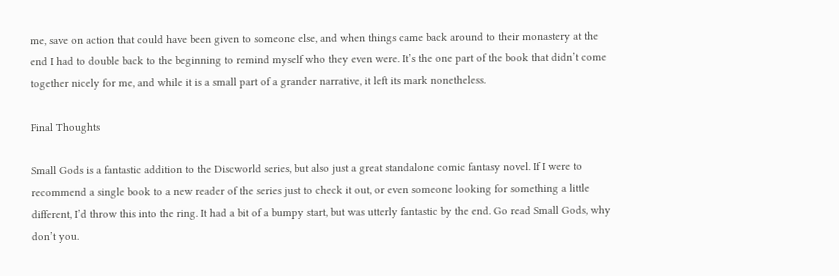me, save on action that could have been given to someone else, and when things came back around to their monastery at the end I had to double back to the beginning to remind myself who they even were. It’s the one part of the book that didn’t come together nicely for me, and while it is a small part of a grander narrative, it left its mark nonetheless.

Final Thoughts

Small Gods is a fantastic addition to the Discworld series, but also just a great standalone comic fantasy novel. If I were to recommend a single book to a new reader of the series just to check it out, or even someone looking for something a little different, I’d throw this into the ring. It had a bit of a bumpy start, but was utterly fantastic by the end. Go read Small Gods, why don’t you.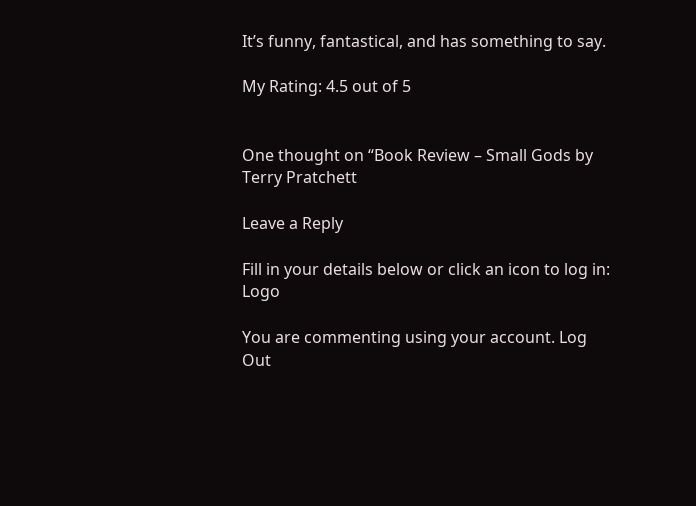It’s funny, fantastical, and has something to say.

My Rating: 4.5 out of 5


One thought on “Book Review – Small Gods by Terry Pratchett

Leave a Reply

Fill in your details below or click an icon to log in: Logo

You are commenting using your account. Log Out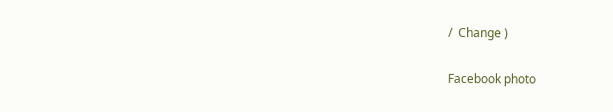/  Change )

Facebook photo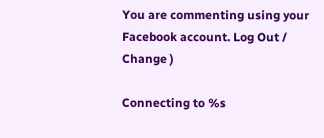You are commenting using your Facebook account. Log Out /  Change )

Connecting to %s